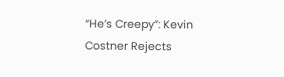“He’s Creepy”: Kevin Costner Rejects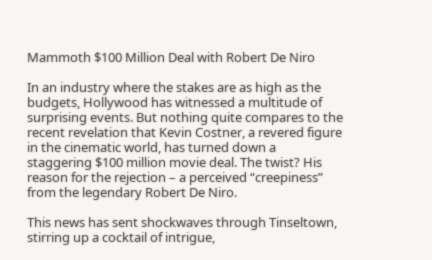Mammoth $100 Million Deal with Robert De Niro

In an industry where the stakes are as high as the budgets, Hollywood has witnessed a multitude of surprising events. But nothing quite compares to the recent revelation that Kevin Costner, a revered figure in the cinematic world, has turned down a staggering $100 million movie deal. The twist? His reason for the rejection – a perceived “creepiness” from the legendary Robert De Niro.

This news has sent shockwaves through Tinseltown, stirring up a cocktail of intrigue,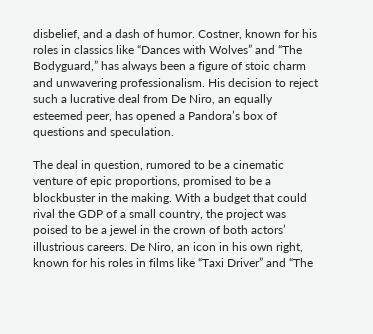disbelief, and a dash of humor. Costner, known for his roles in classics like “Dances with Wolves” and “The Bodyguard,” has always been a figure of stoic charm and unwavering professionalism. His decision to reject such a lucrative deal from De Niro, an equally esteemed peer, has opened a Pandora’s box of questions and speculation.

The deal in question, rumored to be a cinematic venture of epic proportions, promised to be a blockbuster in the making. With a budget that could rival the GDP of a small country, the project was poised to be a jewel in the crown of both actors’ illustrious careers. De Niro, an icon in his own right, known for his roles in films like “Taxi Driver” and “The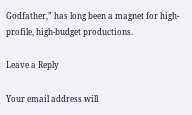Godfather,” has long been a magnet for high-profile, high-budget productions.

Leave a Reply

Your email address will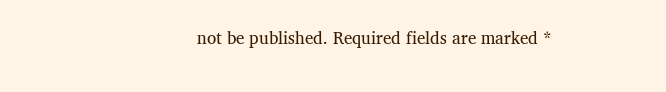not be published. Required fields are marked *